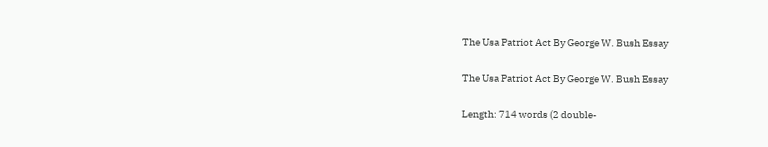The Usa Patriot Act By George W. Bush Essay

The Usa Patriot Act By George W. Bush Essay

Length: 714 words (2 double-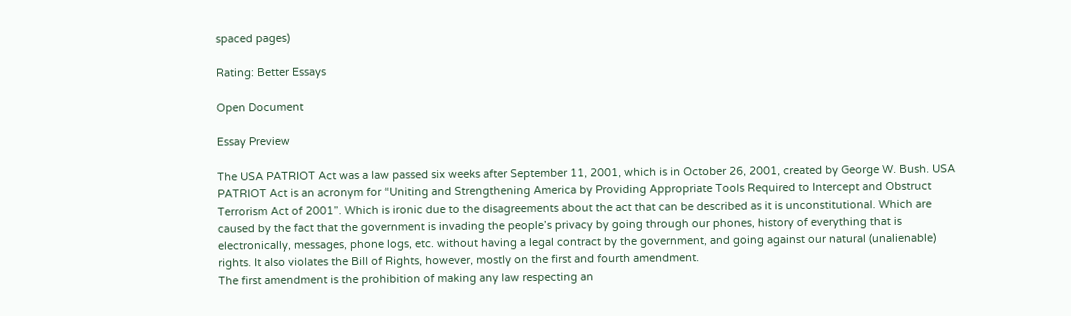spaced pages)

Rating: Better Essays

Open Document

Essay Preview

The USA PATRIOT Act was a law passed six weeks after September 11, 2001, which is in October 26, 2001, created by George W. Bush. USA PATRIOT Act is an acronym for “Uniting and Strengthening America by Providing Appropriate Tools Required to Intercept and Obstruct Terrorism Act of 2001”. Which is ironic due to the disagreements about the act that can be described as it is unconstitutional. Which are caused by the fact that the government is invading the people’s privacy by going through our phones, history of everything that is electronically, messages, phone logs, etc. without having a legal contract by the government, and going against our natural (unalienable) rights. It also violates the Bill of Rights, however, mostly on the first and fourth amendment.
The first amendment is the prohibition of making any law respecting an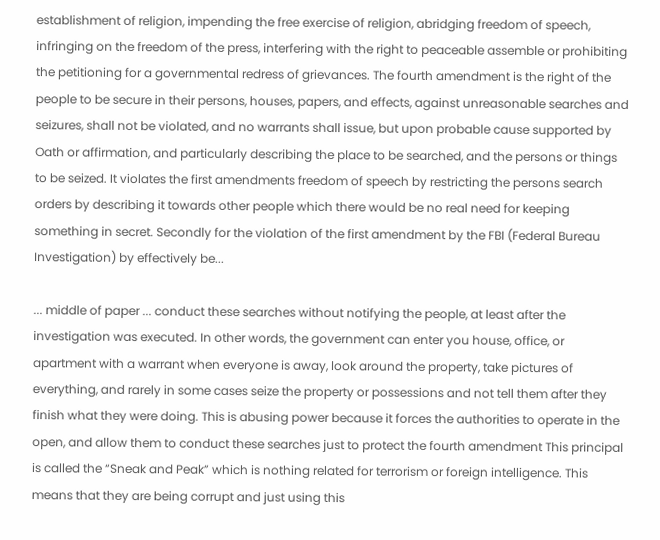establishment of religion, impending the free exercise of religion, abridging freedom of speech, infringing on the freedom of the press, interfering with the right to peaceable assemble or prohibiting the petitioning for a governmental redress of grievances. The fourth amendment is the right of the people to be secure in their persons, houses, papers, and effects, against unreasonable searches and seizures, shall not be violated, and no warrants shall issue, but upon probable cause supported by Oath or affirmation, and particularly describing the place to be searched, and the persons or things to be seized. It violates the first amendments freedom of speech by restricting the persons search orders by describing it towards other people which there would be no real need for keeping something in secret. Secondly for the violation of the first amendment by the FBI (Federal Bureau Investigation) by effectively be...

... middle of paper ... conduct these searches without notifying the people, at least after the investigation was executed. In other words, the government can enter you house, office, or apartment with a warrant when everyone is away, look around the property, take pictures of everything, and rarely in some cases seize the property or possessions and not tell them after they finish what they were doing. This is abusing power because it forces the authorities to operate in the open, and allow them to conduct these searches just to protect the fourth amendment This principal is called the “Sneak and Peak” which is nothing related for terrorism or foreign intelligence. This means that they are being corrupt and just using this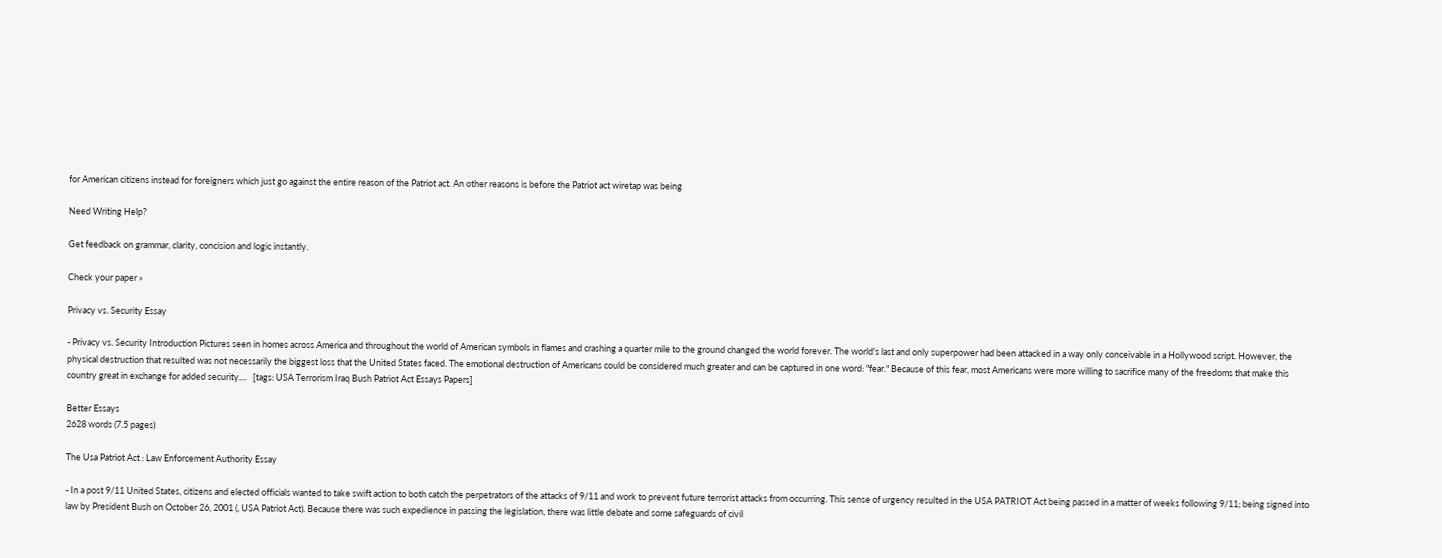for American citizens instead for foreigners which just go against the entire reason of the Patriot act. An other reasons is before the Patriot act wiretap was being

Need Writing Help?

Get feedback on grammar, clarity, concision and logic instantly.

Check your paper »

Privacy vs. Security Essay

- Privacy vs. Security Introduction Pictures seen in homes across America and throughout the world of American symbols in flames and crashing a quarter mile to the ground changed the world forever. The world's last and only superpower had been attacked in a way only conceivable in a Hollywood script. However, the physical destruction that resulted was not necessarily the biggest loss that the United States faced. The emotional destruction of Americans could be considered much greater and can be captured in one word: "fear." Because of this fear, most Americans were more willing to sacrifice many of the freedoms that make this country great in exchange for added security....   [tags: USA Terrorism Iraq Bush Patriot Act Essays Papers]

Better Essays
2628 words (7.5 pages)

The Usa Patriot Act : Law Enforcement Authority Essay

- In a post 9/11 United States, citizens and elected officials wanted to take swift action to both catch the perpetrators of the attacks of 9/11 and work to prevent future terrorist attacks from occurring. This sense of urgency resulted in the USA PATRIOT Act being passed in a matter of weeks following 9/11; being signed into law by President Bush on October 26, 2001 (, USA Patriot Act). Because there was such expedience in passing the legislation, there was little debate and some safeguards of civil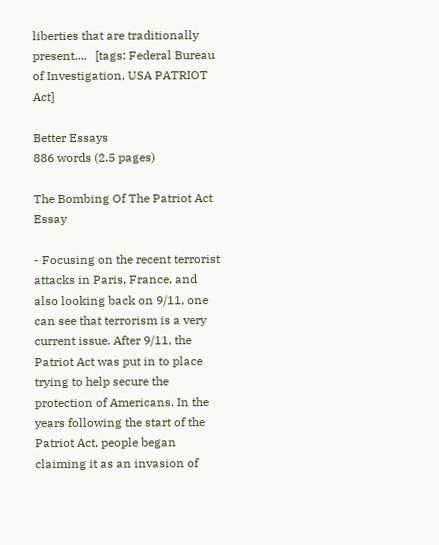liberties that are traditionally present....   [tags: Federal Bureau of Investigation, USA PATRIOT Act]

Better Essays
886 words (2.5 pages)

The Bombing Of The Patriot Act Essay

- Focusing on the recent terrorist attacks in Paris, France, and also looking back on 9/11, one can see that terrorism is a very current issue. After 9/11, the Patriot Act was put in to place trying to help secure the protection of Americans. In the years following the start of the Patriot Act, people began claiming it as an invasion of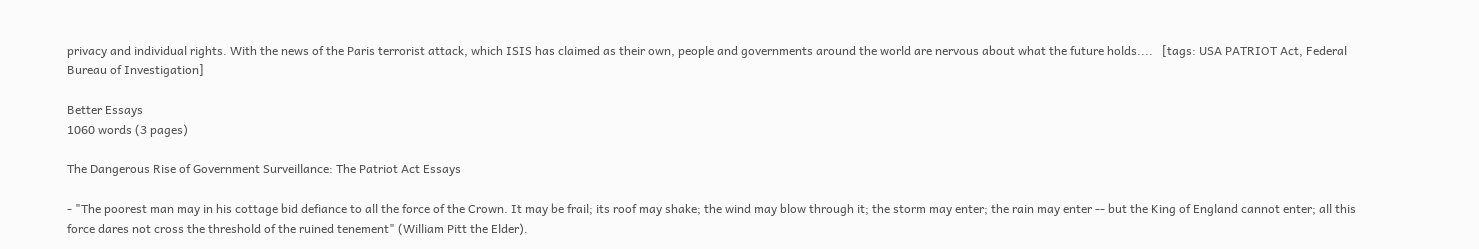privacy and individual rights. With the news of the Paris terrorist attack, which ISIS has claimed as their own, people and governments around the world are nervous about what the future holds....   [tags: USA PATRIOT Act, Federal Bureau of Investigation]

Better Essays
1060 words (3 pages)

The Dangerous Rise of Government Surveillance: The Patriot Act Essays

- "The poorest man may in his cottage bid defiance to all the force of the Crown. It may be frail; its roof may shake; the wind may blow through it; the storm may enter; the rain may enter -- but the King of England cannot enter; all this force dares not cross the threshold of the ruined tenement" (William Pitt the Elder).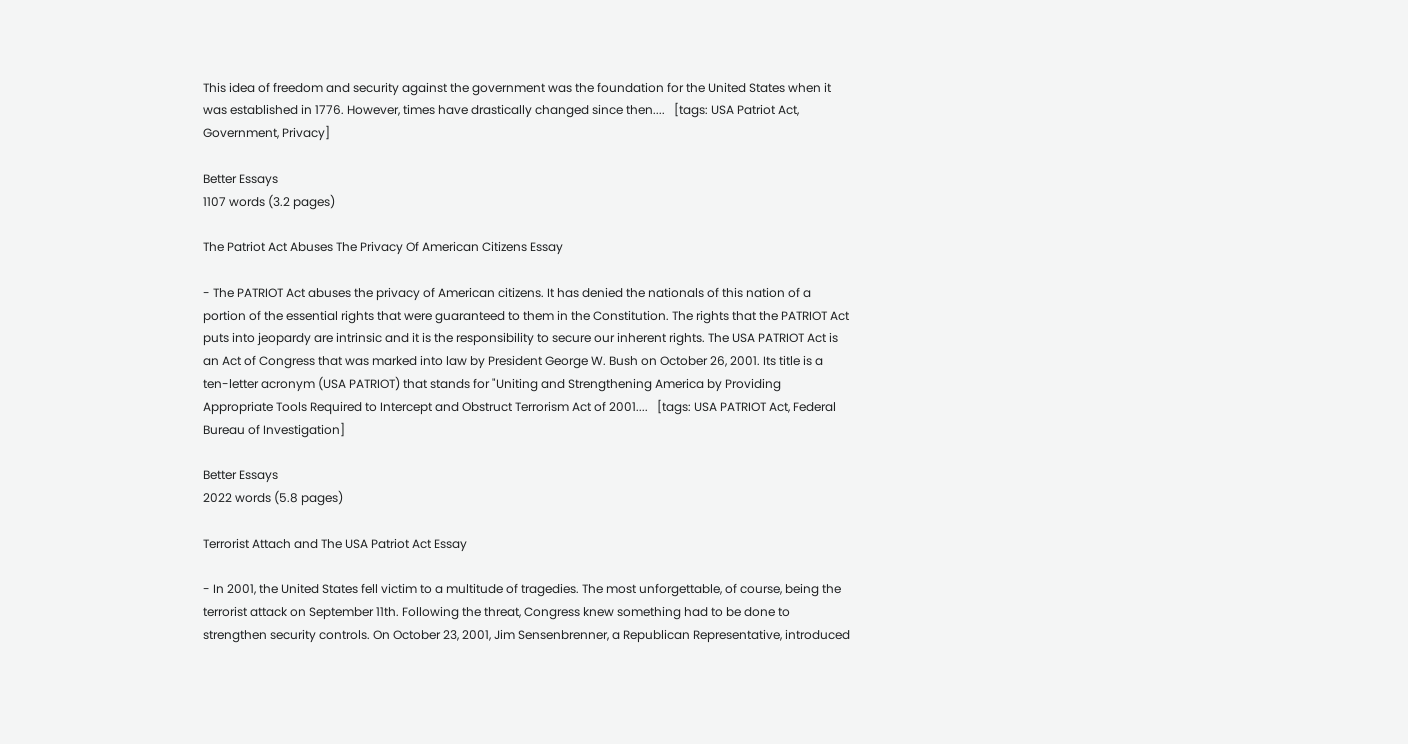This idea of freedom and security against the government was the foundation for the United States when it was established in 1776. However, times have drastically changed since then....   [tags: USA Patriot Act, Government, Privacy]

Better Essays
1107 words (3.2 pages)

The Patriot Act Abuses The Privacy Of American Citizens Essay

- The PATRIOT Act abuses the privacy of American citizens. It has denied the nationals of this nation of a portion of the essential rights that were guaranteed to them in the Constitution. The rights that the PATRIOT Act puts into jeopardy are intrinsic and it is the responsibility to secure our inherent rights. The USA PATRIOT Act is an Act of Congress that was marked into law by President George W. Bush on October 26, 2001. Its title is a ten-letter acronym (USA PATRIOT) that stands for "Uniting and Strengthening America by Providing Appropriate Tools Required to Intercept and Obstruct Terrorism Act of 2001....   [tags: USA PATRIOT Act, Federal Bureau of Investigation]

Better Essays
2022 words (5.8 pages)

Terrorist Attach and The USA Patriot Act Essay

- In 2001, the United States fell victim to a multitude of tragedies. The most unforgettable, of course, being the terrorist attack on September 11th. Following the threat, Congress knew something had to be done to strengthen security controls. On October 23, 2001, Jim Sensenbrenner, a Republican Representative, introduced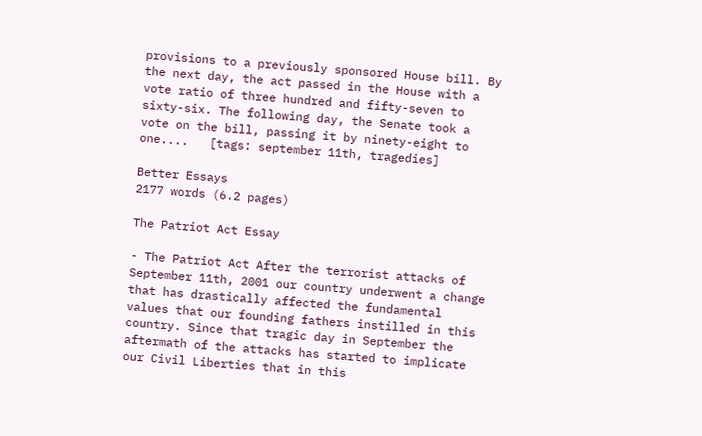provisions to a previously sponsored House bill. By the next day, the act passed in the House with a vote ratio of three hundred and fifty-seven to sixty-six. The following day, the Senate took a vote on the bill, passing it by ninety-eight to one....   [tags: september 11th, tragedies]

Better Essays
2177 words (6.2 pages)

The Patriot Act Essay

- The Patriot Act After the terrorist attacks of September 11th, 2001 our country underwent a change that has drastically affected the fundamental values that our founding fathers instilled in this country. Since that tragic day in September the aftermath of the attacks has started to implicate our Civil Liberties that in this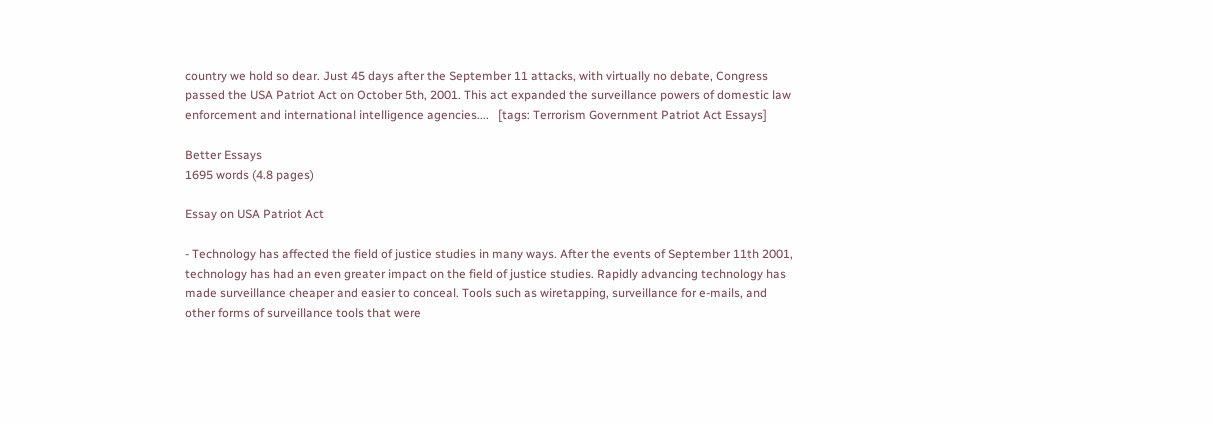country we hold so dear. Just 45 days after the September 11 attacks, with virtually no debate, Congress passed the USA Patriot Act on October 5th, 2001. This act expanded the surveillance powers of domestic law enforcement and international intelligence agencies....   [tags: Terrorism Government Patriot Act Essays]

Better Essays
1695 words (4.8 pages)

Essay on USA Patriot Act

- Technology has affected the field of justice studies in many ways. After the events of September 11th 2001, technology has had an even greater impact on the field of justice studies. Rapidly advancing technology has made surveillance cheaper and easier to conceal. Tools such as wiretapping, surveillance for e-mails, and other forms of surveillance tools that were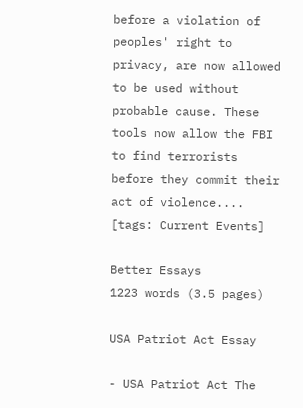before a violation of peoples' right to privacy, are now allowed to be used without probable cause. These tools now allow the FBI to find terrorists before they commit their act of violence....   [tags: Current Events]

Better Essays
1223 words (3.5 pages)

USA Patriot Act Essay

- USA Patriot Act The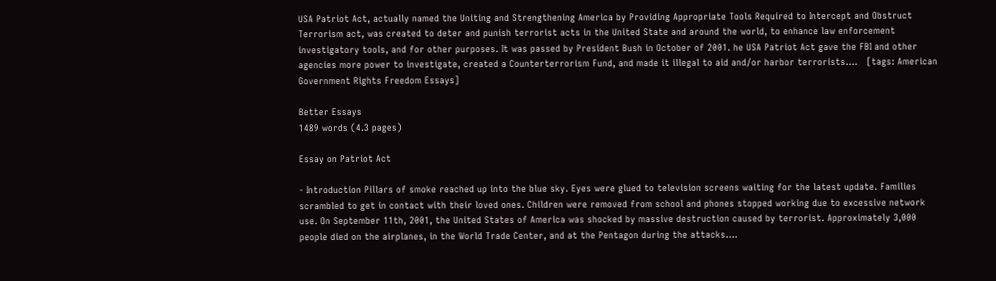USA Patriot Act, actually named the Uniting and Strengthening America by Providing Appropriate Tools Required to Intercept and Obstruct Terrorism act, was created to deter and punish terrorist acts in the United State and around the world, to enhance law enforcement investigatory tools, and for other purposes. It was passed by President Bush in October of 2001. he USA Patriot Act gave the FBI and other agencies more power to investigate, created a Counterterrorism Fund, and made it illegal to aid and/or harbor terrorists....   [tags: American Government Rights Freedom Essays]

Better Essays
1489 words (4.3 pages)

Essay on Patriot Act

- Introduction Pillars of smoke reached up into the blue sky. Eyes were glued to television screens waiting for the latest update. Families scrambled to get in contact with their loved ones. Children were removed from school and phones stopped working due to excessive network use. On September 11th, 2001, the United States of America was shocked by massive destruction caused by terrorist. Approximately 3,000 people died on the airplanes, in the World Trade Center, and at the Pentagon during the attacks....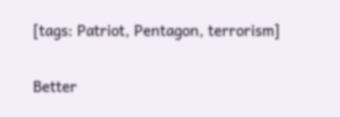[tags: Patriot, Pentagon, terrorism]

Better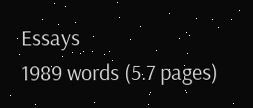Essays
1989 words (5.7 pages)